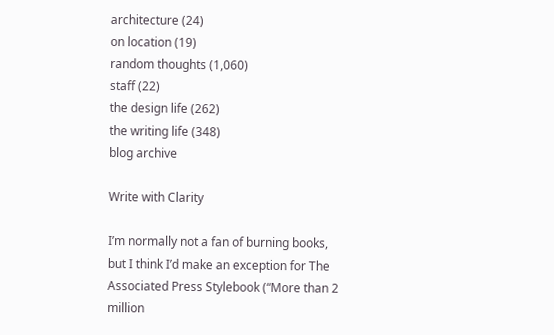architecture (24)
on location (19)
random thoughts (1,060)
staff (22)
the design life (262)
the writing life (348)
blog archive

Write with Clarity

I’m normally not a fan of burning books, but I think I’d make an exception for The Associated Press Stylebook (“More than 2 million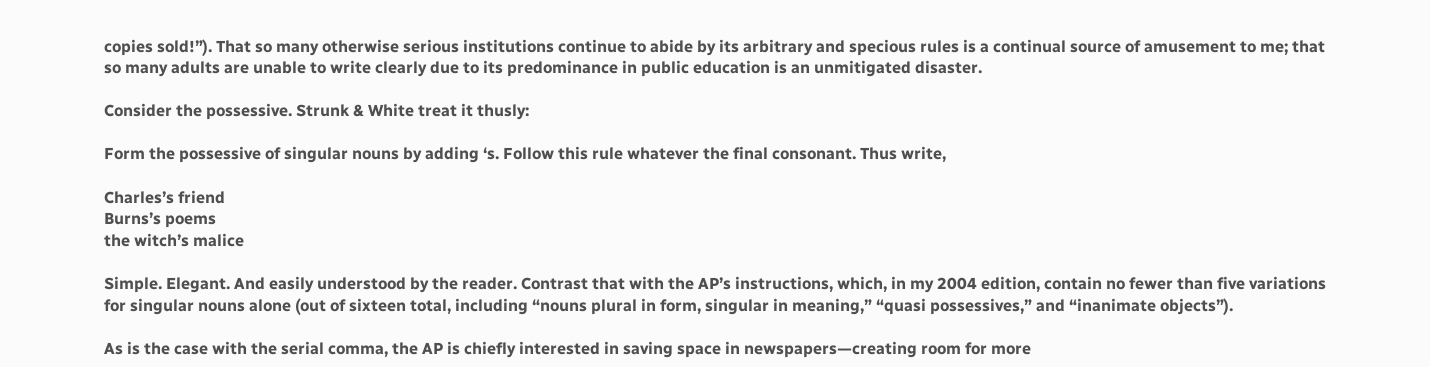copies sold!”). That so many otherwise serious institutions continue to abide by its arbitrary and specious rules is a continual source of amusement to me; that so many adults are unable to write clearly due to its predominance in public education is an unmitigated disaster.

Consider the possessive. Strunk & White treat it thusly:

Form the possessive of singular nouns by adding ‘s. Follow this rule whatever the final consonant. Thus write,

Charles’s friend
Burns’s poems
the witch’s malice

Simple. Elegant. And easily understood by the reader. Contrast that with the AP’s instructions, which, in my 2004 edition, contain no fewer than five variations for singular nouns alone (out of sixteen total, including “nouns plural in form, singular in meaning,” “quasi possessives,” and “inanimate objects”).

As is the case with the serial comma, the AP is chiefly interested in saving space in newspapers—creating room for more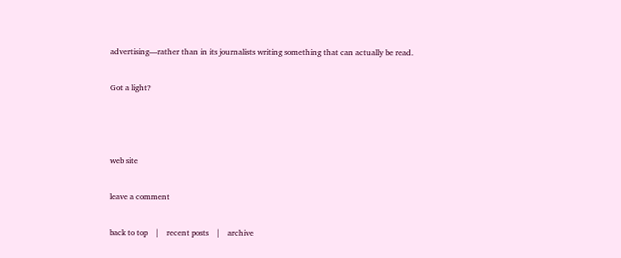advertising—rather than in its journalists writing something that can actually be read.

Got a light?



web site

leave a comment

back to top    |    recent posts    |    archive